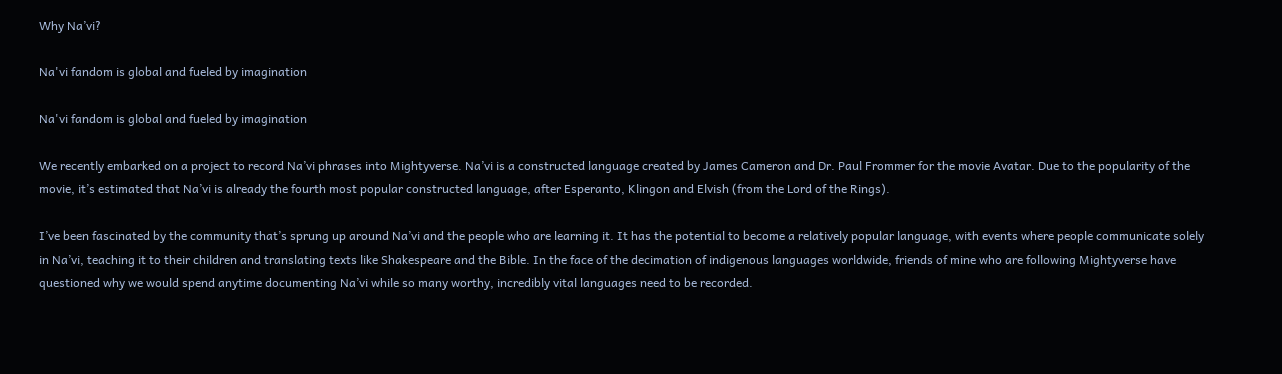Why Na’vi?

Na'vi fandom is global and fueled by imagination

Na'vi fandom is global and fueled by imagination

We recently embarked on a project to record Na’vi phrases into Mightyverse. Na’vi is a constructed language created by James Cameron and Dr. Paul Frommer for the movie Avatar. Due to the popularity of the movie, it’s estimated that Na’vi is already the fourth most popular constructed language, after Esperanto, Klingon and Elvish (from the Lord of the Rings).

I’ve been fascinated by the community that’s sprung up around Na’vi and the people who are learning it. It has the potential to become a relatively popular language, with events where people communicate solely in Na’vi, teaching it to their children and translating texts like Shakespeare and the Bible. In the face of the decimation of indigenous languages worldwide, friends of mine who are following Mightyverse have questioned why we would spend anytime documenting Na’vi while so many worthy, incredibly vital languages need to be recorded.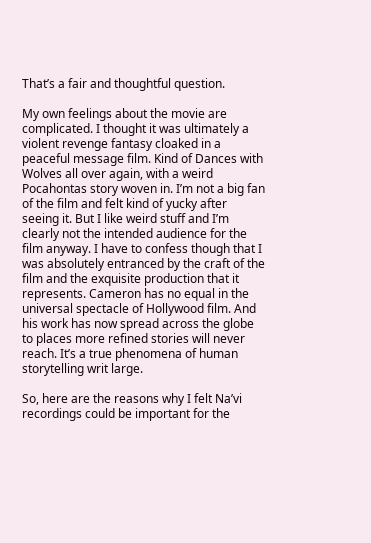That’s a fair and thoughtful question.

My own feelings about the movie are complicated. I thought it was ultimately a violent revenge fantasy cloaked in a peaceful message film. Kind of Dances with Wolves all over again, with a weird Pocahontas story woven in. I’m not a big fan of the film and felt kind of yucky after seeing it. But I like weird stuff and I’m clearly not the intended audience for the film anyway. I have to confess though that I was absolutely entranced by the craft of the film and the exquisite production that it represents. Cameron has no equal in the universal spectacle of Hollywood film. And his work has now spread across the globe to places more refined stories will never reach. It’s a true phenomena of human storytelling writ large.

So, here are the reasons why I felt Na’vi recordings could be important for the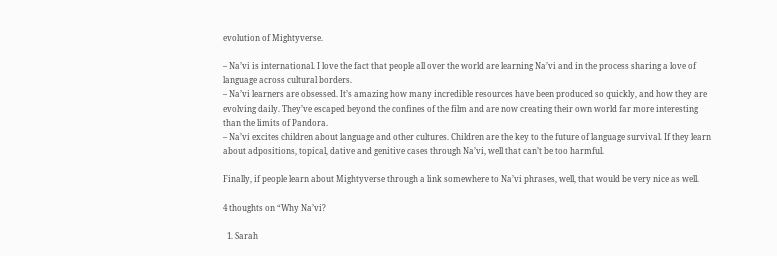evolution of Mightyverse.

– Na’vi is international. I love the fact that people all over the world are learning Na’vi and in the process sharing a love of language across cultural borders.
– Na’vi learners are obsessed. It’s amazing how many incredible resources have been produced so quickly, and how they are evolving daily. They’ve escaped beyond the confines of the film and are now creating their own world far more interesting than the limits of Pandora.
– Na’vi excites children about language and other cultures. Children are the key to the future of language survival. If they learn about adpositions, topical, dative and genitive cases through Na’vi, well that can’t be too harmful.

Finally, if people learn about Mightyverse through a link somewhere to Na’vi phrases, well, that would be very nice as well.

4 thoughts on “Why Na’vi?

  1. Sarah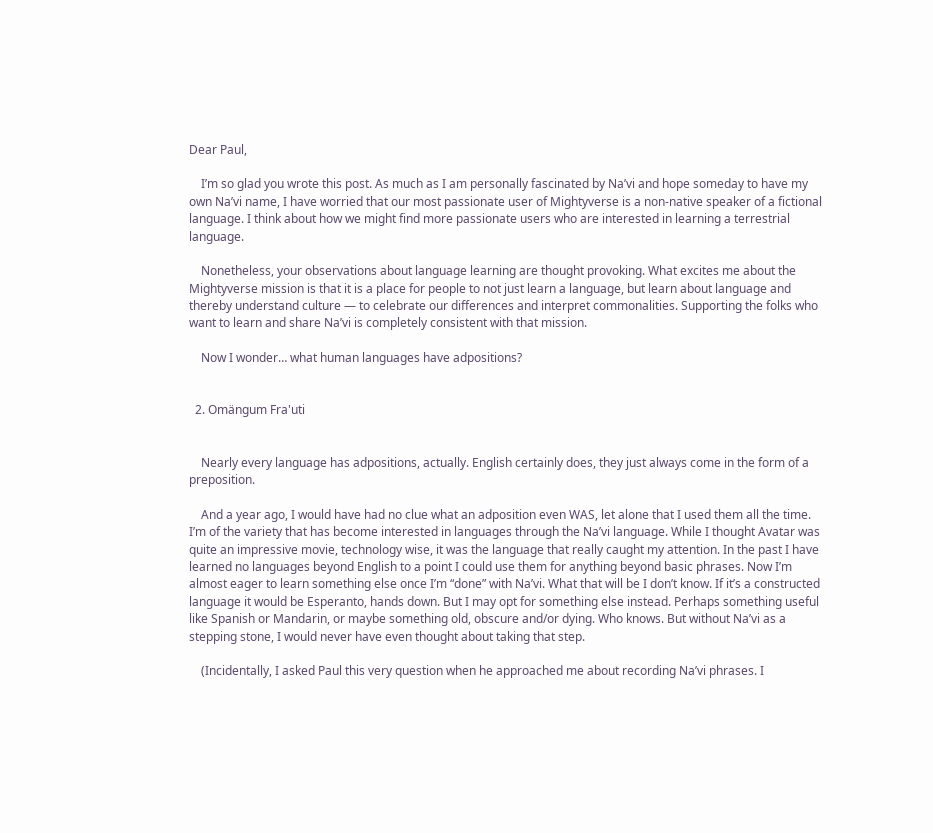Dear Paul,

    I’m so glad you wrote this post. As much as I am personally fascinated by Na’vi and hope someday to have my own Na’vi name, I have worried that our most passionate user of Mightyverse is a non-native speaker of a fictional language. I think about how we might find more passionate users who are interested in learning a terrestrial language.

    Nonetheless, your observations about language learning are thought provoking. What excites me about the Mightyverse mission is that it is a place for people to not just learn a language, but learn about language and thereby understand culture — to celebrate our differences and interpret commonalities. Supporting the folks who want to learn and share Na’vi is completely consistent with that mission.

    Now I wonder… what human languages have adpositions?


  2. Omängum Fra'uti


    Nearly every language has adpositions, actually. English certainly does, they just always come in the form of a preposition.

    And a year ago, I would have had no clue what an adposition even WAS, let alone that I used them all the time. I’m of the variety that has become interested in languages through the Na’vi language. While I thought Avatar was quite an impressive movie, technology wise, it was the language that really caught my attention. In the past I have learned no languages beyond English to a point I could use them for anything beyond basic phrases. Now I’m almost eager to learn something else once I’m “done” with Na’vi. What that will be I don’t know. If it’s a constructed language it would be Esperanto, hands down. But I may opt for something else instead. Perhaps something useful like Spanish or Mandarin, or maybe something old, obscure and/or dying. Who knows. But without Na’vi as a stepping stone, I would never have even thought about taking that step.

    (Incidentally, I asked Paul this very question when he approached me about recording Na’vi phrases. I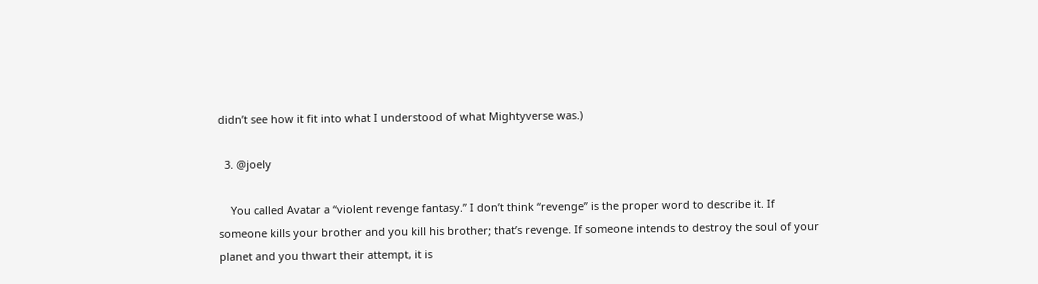didn’t see how it fit into what I understood of what Mightyverse was.)

  3. @joely

    You called Avatar a “violent revenge fantasy.” I don’t think “revenge” is the proper word to describe it. If someone kills your brother and you kill his brother; that’s revenge. If someone intends to destroy the soul of your planet and you thwart their attempt, it is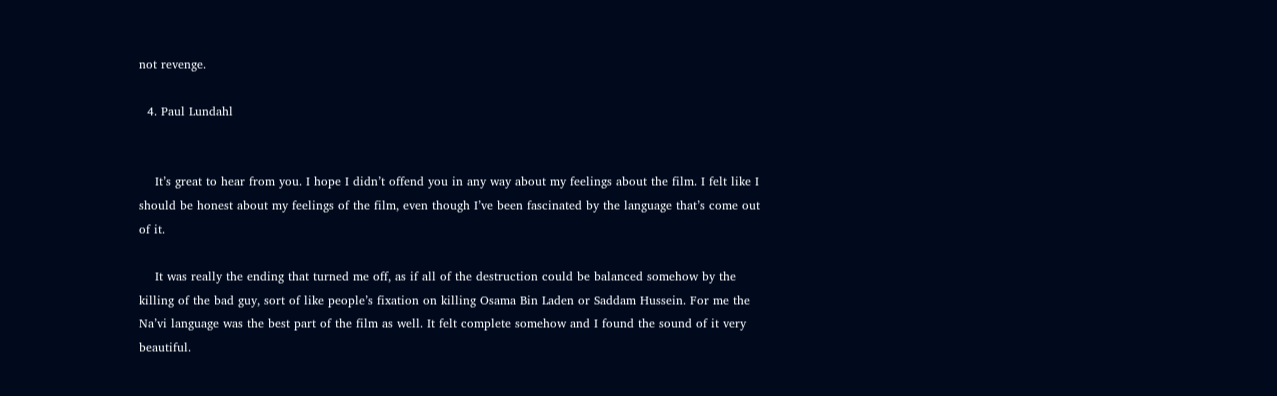not revenge.

  4. Paul Lundahl


    It’s great to hear from you. I hope I didn’t offend you in any way about my feelings about the film. I felt like I should be honest about my feelings of the film, even though I’ve been fascinated by the language that’s come out of it.

    It was really the ending that turned me off, as if all of the destruction could be balanced somehow by the killing of the bad guy, sort of like people’s fixation on killing Osama Bin Laden or Saddam Hussein. For me the Na’vi language was the best part of the film as well. It felt complete somehow and I found the sound of it very beautiful.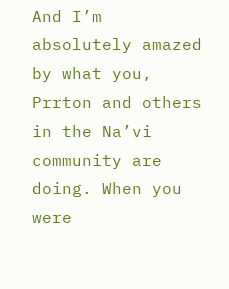And I’m absolutely amazed by what you, Prrton and others in the Na’vi community are doing. When you were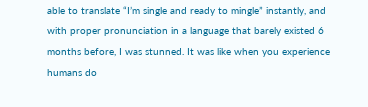able to translate “I’m single and ready to mingle” instantly, and with proper pronunciation in a language that barely existed 6 months before, I was stunned. It was like when you experience humans do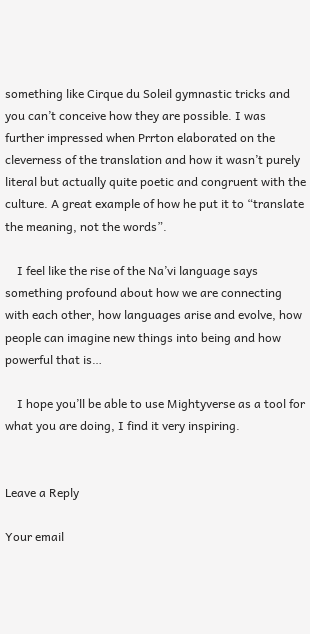something like Cirque du Soleil gymnastic tricks and you can’t conceive how they are possible. I was further impressed when Prrton elaborated on the cleverness of the translation and how it wasn’t purely literal but actually quite poetic and congruent with the culture. A great example of how he put it to “translate the meaning, not the words”.

    I feel like the rise of the Na’vi language says something profound about how we are connecting with each other, how languages arise and evolve, how people can imagine new things into being and how powerful that is…

    I hope you’ll be able to use Mightyverse as a tool for what you are doing, I find it very inspiring.


Leave a Reply

Your email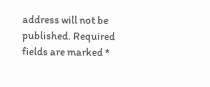address will not be published. Required fields are marked *